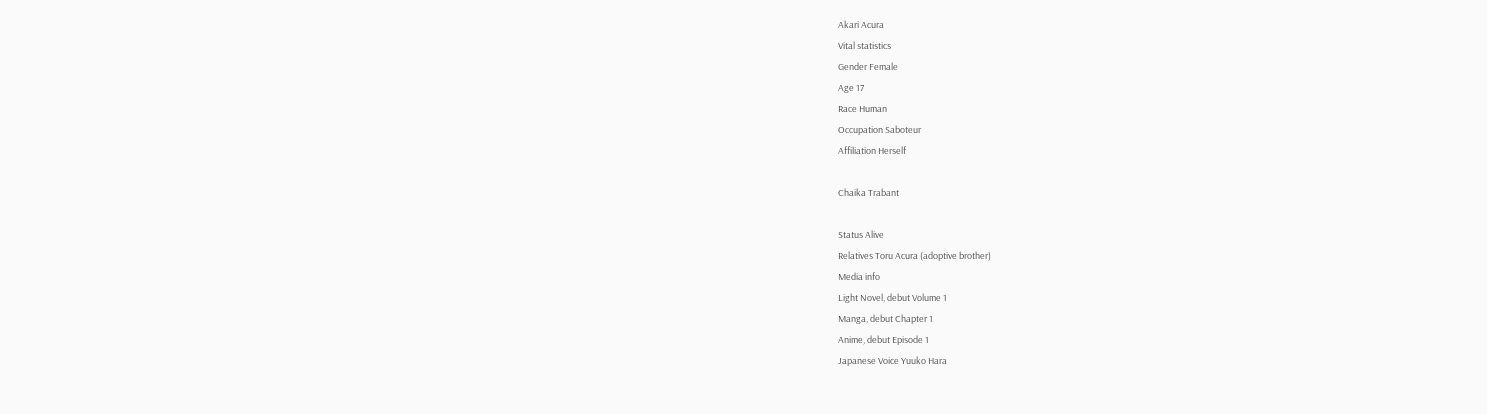Akari Acura
Vital statistics
Gender Female
Age 17
Race Human
Occupation Saboteur
Affiliation Herself

Chaika Trabant

Status Alive
Relatives Toru Acura (adoptive brother)
Media info
Light Novel, debut Volume 1
Manga, debut Chapter 1
Anime, debut Episode 1
Japanese Voice Yuuko Hara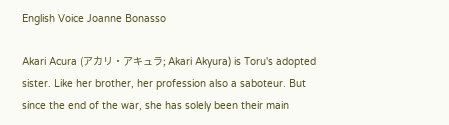English Voice Joanne Bonasso

Akari Acura (アカリ・アキュラ; Akari Akyura) is Toru's adopted sister. Like her brother, her profession also a saboteur. But since the end of the war, she has solely been their main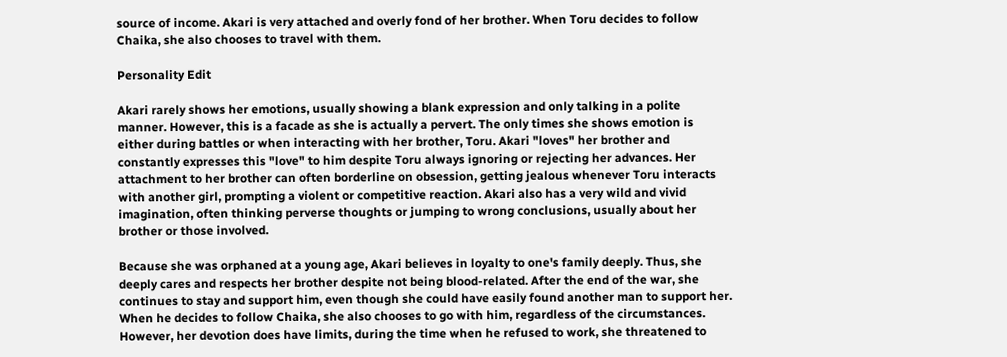source of income. Akari is very attached and overly fond of her brother. When Toru decides to follow Chaika, she also chooses to travel with them.

Personality Edit

Akari rarely shows her emotions, usually showing a blank expression and only talking in a polite manner. However, this is a facade as she is actually a pervert. The only times she shows emotion is either during battles or when interacting with her brother, Toru. Akari "loves" her brother and constantly expresses this "love" to him despite Toru always ignoring or rejecting her advances. Her attachment to her brother can often borderline on obsession, getting jealous whenever Toru interacts with another girl, prompting a violent or competitive reaction. Akari also has a very wild and vivid imagination, often thinking perverse thoughts or jumping to wrong conclusions, usually about her brother or those involved.

Because she was orphaned at a young age, Akari believes in loyalty to one's family deeply. Thus, she deeply cares and respects her brother despite not being blood-related. After the end of the war, she continues to stay and support him, even though she could have easily found another man to support her. When he decides to follow Chaika, she also chooses to go with him, regardless of the circumstances. However, her devotion does have limits, during the time when he refused to work, she threatened to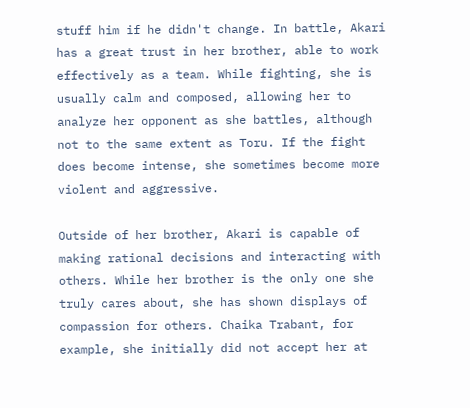stuff him if he didn't change. In battle, Akari has a great trust in her brother, able to work effectively as a team. While fighting, she is usually calm and composed, allowing her to analyze her opponent as she battles, although not to the same extent as Toru. If the fight does become intense, she sometimes become more violent and aggressive.

Outside of her brother, Akari is capable of making rational decisions and interacting with others. While her brother is the only one she truly cares about, she has shown displays of compassion for others. Chaika Trabant, for example, she initially did not accept her at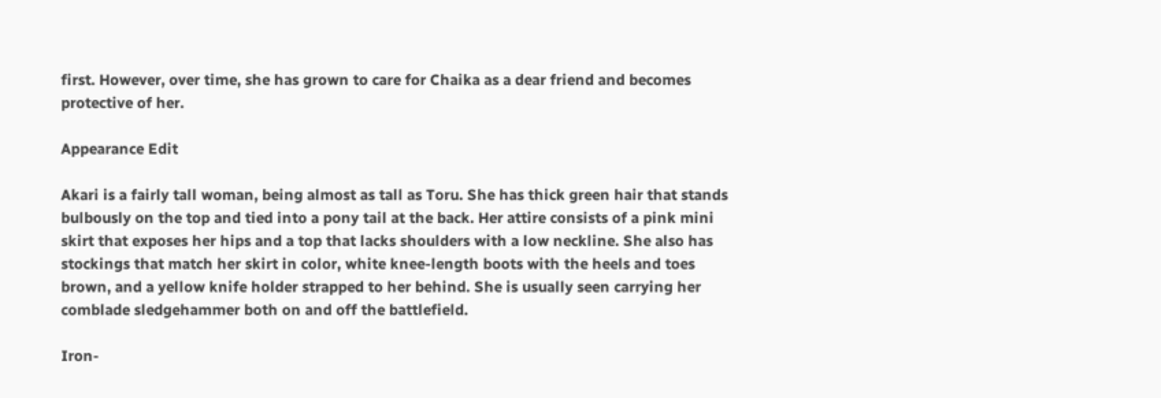first. However, over time, she has grown to care for Chaika as a dear friend and becomes protective of her.

Appearance Edit

Akari is a fairly tall woman, being almost as tall as Toru. She has thick green hair that stands bulbously on the top and tied into a pony tail at the back. Her attire consists of a pink mini skirt that exposes her hips and a top that lacks shoulders with a low neckline. She also has stockings that match her skirt in color, white knee-length boots with the heels and toes brown, and a yellow knife holder strapped to her behind. She is usually seen carrying her comblade sledgehammer both on and off the battlefield.

Iron-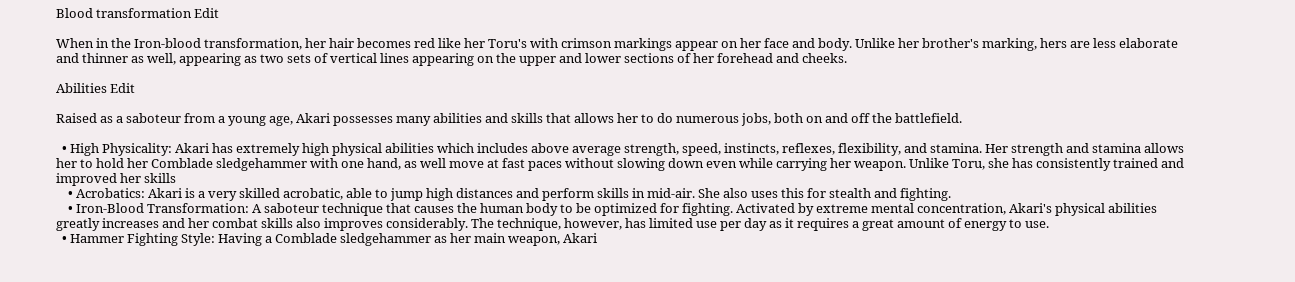Blood transformation Edit

When in the Iron-blood transformation, her hair becomes red like her Toru's with crimson markings appear on her face and body. Unlike her brother's marking, hers are less elaborate and thinner as well, appearing as two sets of vertical lines appearing on the upper and lower sections of her forehead and cheeks.

Abilities Edit

Raised as a saboteur from a young age, Akari possesses many abilities and skills that allows her to do numerous jobs, both on and off the battlefield.

  • High Physicality: Akari has extremely high physical abilities which includes above average strength, speed, instincts, reflexes, flexibility, and stamina. Her strength and stamina allows her to hold her Comblade sledgehammer with one hand, as well move at fast paces without slowing down even while carrying her weapon. Unlike Toru, she has consistently trained and improved her skills
    • Acrobatics: Akari is a very skilled acrobatic, able to jump high distances and perform skills in mid-air. She also uses this for stealth and fighting.
    • Iron-Blood Transformation: A saboteur technique that causes the human body to be optimized for fighting. Activated by extreme mental concentration, Akari's physical abilities greatly increases and her combat skills also improves considerably. The technique, however, has limited use per day as it requires a great amount of energy to use.
  • Hammer Fighting Style: Having a Comblade sledgehammer as her main weapon, Akari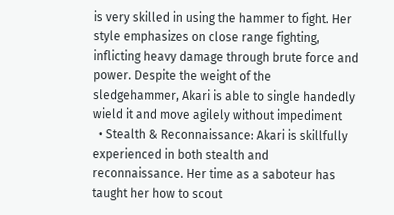is very skilled in using the hammer to fight. Her style emphasizes on close range fighting, inflicting heavy damage through brute force and power. Despite the weight of the sledgehammer, Akari is able to single handedly wield it and move agilely without impediment
  • Stealth & Reconnaissance: Akari is skillfully experienced in both stealth and reconnaissance. Her time as a saboteur has taught her how to scout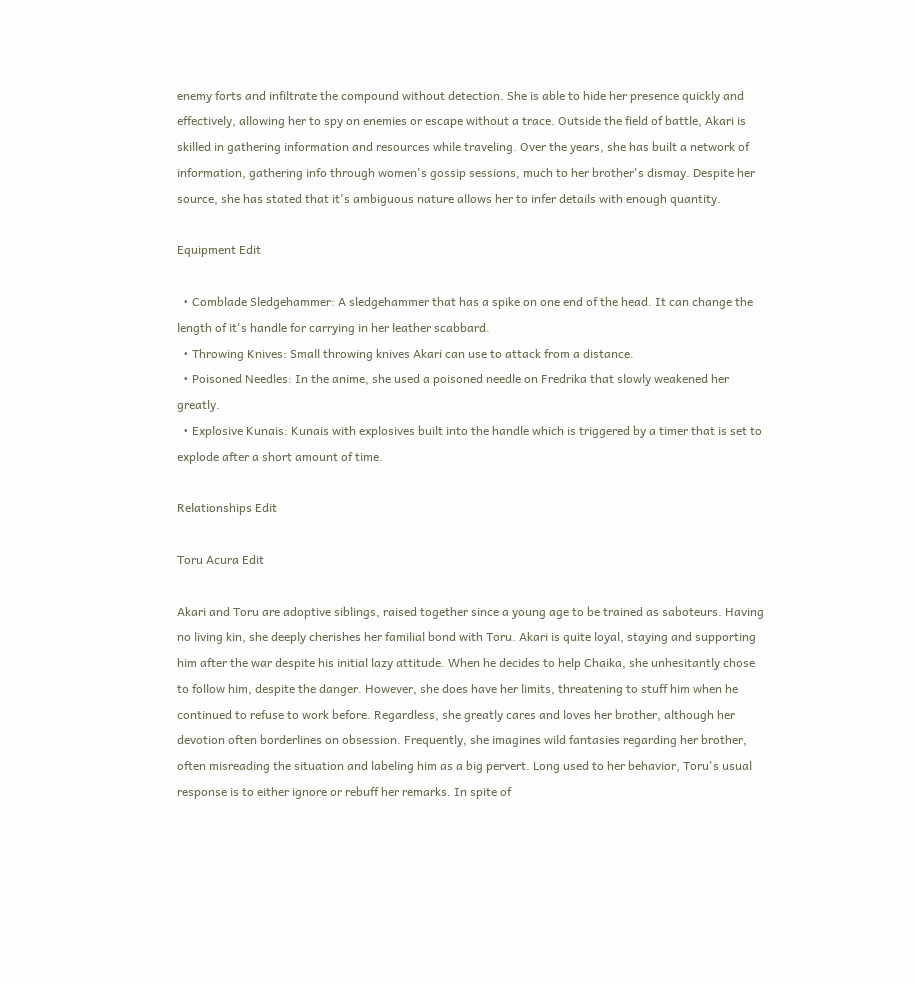enemy forts and infiltrate the compound without detection. She is able to hide her presence quickly and effectively, allowing her to spy on enemies or escape without a trace. Outside the field of battle, Akari is skilled in gathering information and resources while traveling. Over the years, she has built a network of information, gathering info through women's gossip sessions, much to her brother's dismay. Despite her source, she has stated that it's ambiguous nature allows her to infer details with enough quantity.

Equipment Edit

  • Comblade Sledgehammer: A sledgehammer that has a spike on one end of the head. It can change the length of it's handle for carrying in her leather scabbard.
  • Throwing Knives: Small throwing knives Akari can use to attack from a distance.
  • Poisoned Needles: In the anime, she used a poisoned needle on Fredrika that slowly weakened her greatly.
  • Explosive Kunais: Kunais with explosives built into the handle which is triggered by a timer that is set to explode after a short amount of time.

Relationships Edit

Toru Acura Edit

Akari and Toru are adoptive siblings, raised together since a young age to be trained as saboteurs. Having no living kin, she deeply cherishes her familial bond with Toru. Akari is quite loyal, staying and supporting him after the war despite his initial lazy attitude. When he decides to help Chaika, she unhesitantly chose to follow him, despite the danger. However, she does have her limits, threatening to stuff him when he continued to refuse to work before. Regardless, she greatly cares and loves her brother, although her devotion often borderlines on obsession. Frequently, she imagines wild fantasies regarding her brother, often misreading the situation and labeling him as a big pervert. Long used to her behavior, Toru's usual response is to either ignore or rebuff her remarks. In spite of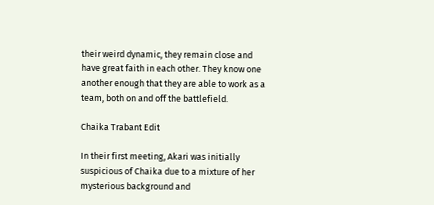their weird dynamic, they remain close and have great faith in each other. They know one another enough that they are able to work as a team, both on and off the battlefield.

Chaika Trabant Edit

In their first meeting, Akari was initially suspicious of Chaika due to a mixture of her mysterious background and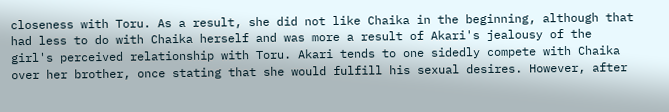closeness with Toru. As a result, she did not like Chaika in the beginning, although that had less to do with Chaika herself and was more a result of Akari's jealousy of the girl's perceived relationship with Toru. Akari tends to one sidedly compete with Chaika over her brother, once stating that she would fulfill his sexual desires. However, after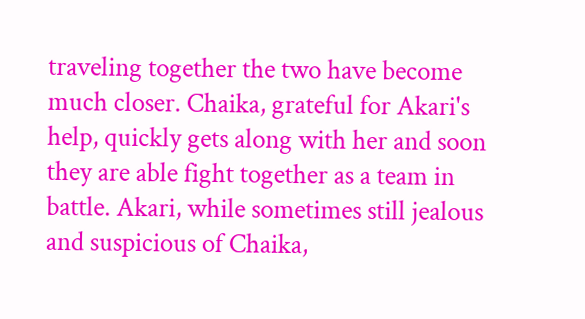traveling together the two have become much closer. Chaika, grateful for Akari's help, quickly gets along with her and soon they are able fight together as a team in battle. Akari, while sometimes still jealous and suspicious of Chaika,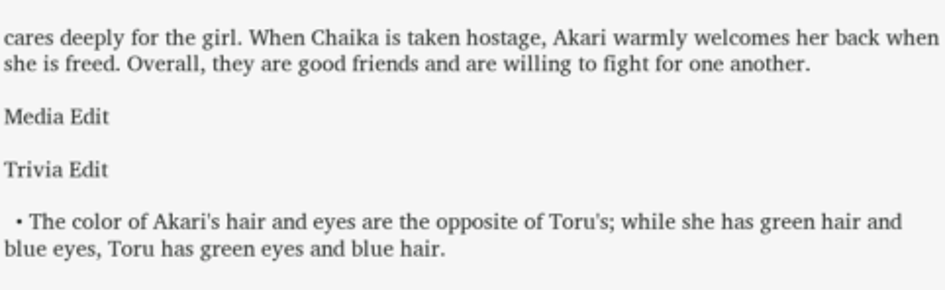cares deeply for the girl. When Chaika is taken hostage, Akari warmly welcomes her back when she is freed. Overall, they are good friends and are willing to fight for one another.

Media Edit

Trivia Edit

  • The color of Akari's hair and eyes are the opposite of Toru's; while she has green hair and blue eyes, Toru has green eyes and blue hair.